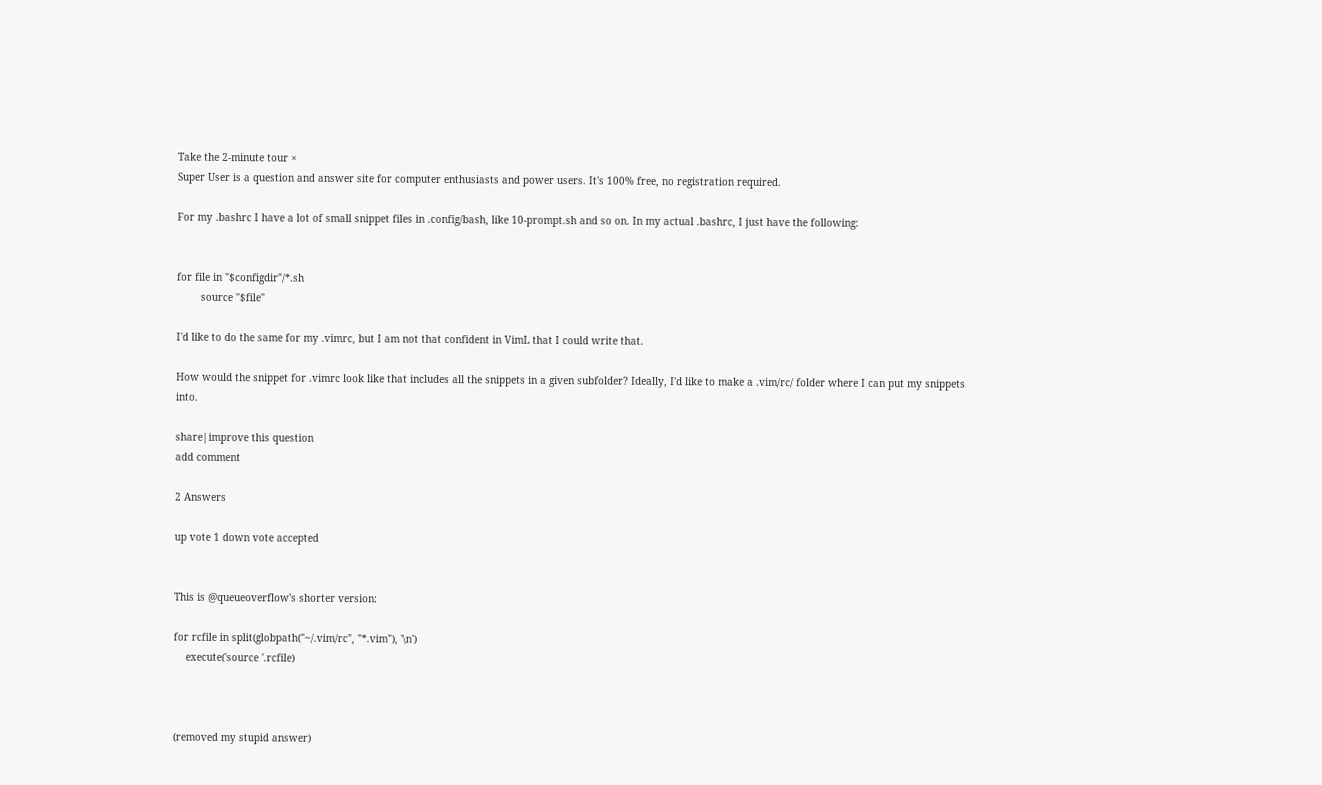Take the 2-minute tour ×
Super User is a question and answer site for computer enthusiasts and power users. It's 100% free, no registration required.

For my .bashrc I have a lot of small snippet files in .config/bash, like 10-prompt.sh and so on. In my actual .bashrc, I just have the following:


for file in "$configdir"/*.sh
        source "$file"

I'd like to do the same for my .vimrc, but I am not that confident in VimL that I could write that.

How would the snippet for .vimrc look like that includes all the snippets in a given subfolder? Ideally, I'd like to make a .vim/rc/ folder where I can put my snippets into.

share|improve this question
add comment

2 Answers

up vote 1 down vote accepted


This is @queueoverflow's shorter version:

for rcfile in split(globpath("~/.vim/rc", "*.vim"), '\n')
    execute('source '.rcfile)



(removed my stupid answer)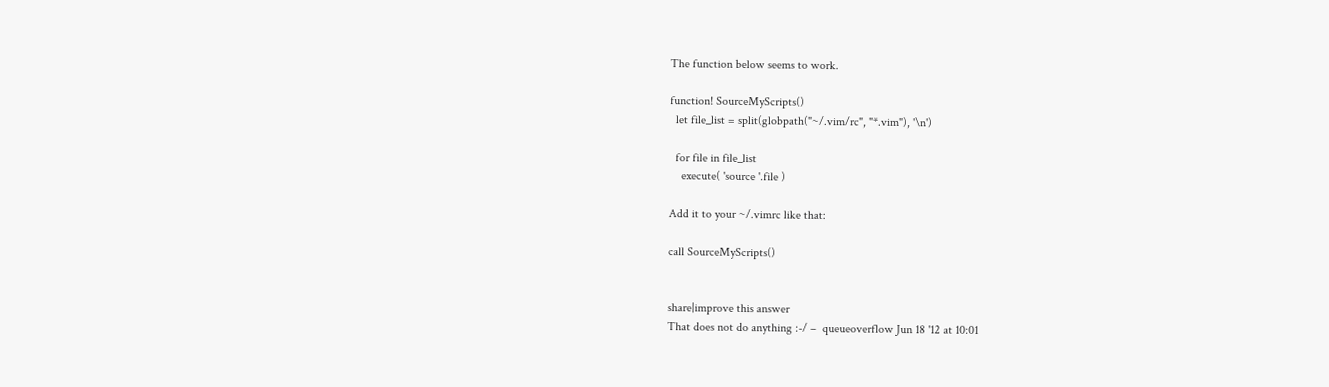The function below seems to work.

function! SourceMyScripts()
  let file_list = split(globpath("~/.vim/rc", "*.vim"), '\n')

  for file in file_list
    execute( 'source '.file )

Add it to your ~/.vimrc like that:

call SourceMyScripts()


share|improve this answer
That does not do anything :-/ –  queueoverflow Jun 18 '12 at 10:01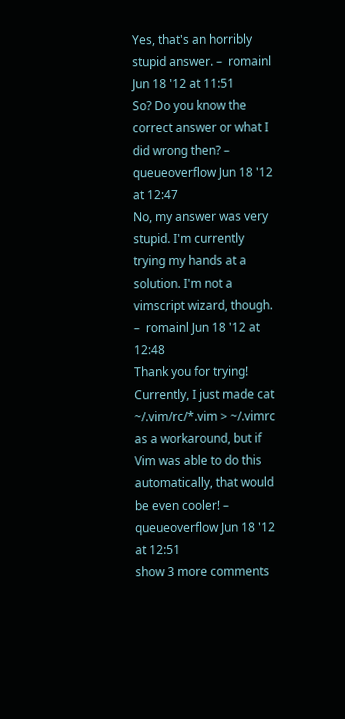Yes, that's an horribly stupid answer. –  romainl Jun 18 '12 at 11:51
So? Do you know the correct answer or what I did wrong then? –  queueoverflow Jun 18 '12 at 12:47
No, my answer was very stupid. I'm currently trying my hands at a solution. I'm not a vimscript wizard, though. –  romainl Jun 18 '12 at 12:48
Thank you for trying! Currently, I just made cat ~/.vim/rc/*.vim > ~/.vimrc as a workaround, but if Vim was able to do this automatically, that would be even cooler! –  queueoverflow Jun 18 '12 at 12:51
show 3 more comments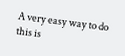A very easy way to do this is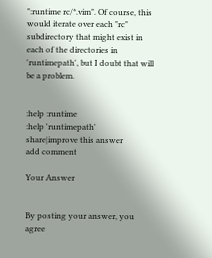":runtime rc/*.vim". Of course, this would iterate over each "rc" subdirectory that might exist in each of the directories in 'runtimepath', but I doubt that will be a problem.


:help :runtime
:help 'runtimepath'
share|improve this answer
add comment

Your Answer


By posting your answer, you agree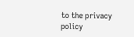to the privacy policy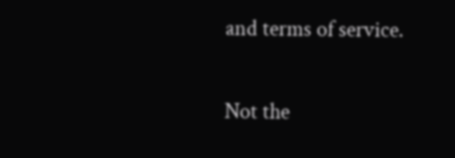and terms of service.

Not the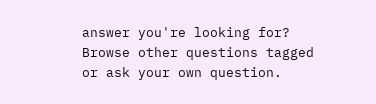answer you're looking for? Browse other questions tagged or ask your own question.